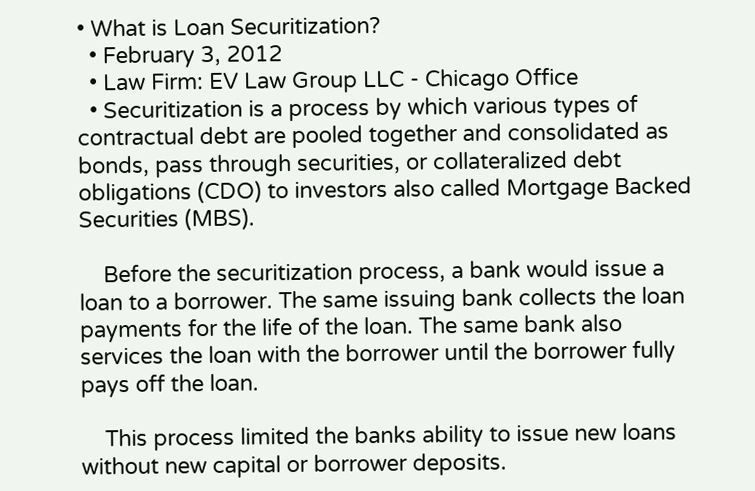• What is Loan Securitization?
  • February 3, 2012
  • Law Firm: EV Law Group LLC - Chicago Office
  • Securitization is a process by which various types of contractual debt are pooled together and consolidated as bonds, pass through securities, or collateralized debt obligations (CDO) to investors also called Mortgage Backed Securities (MBS).

    Before the securitization process, a bank would issue a loan to a borrower. The same issuing bank collects the loan payments for the life of the loan. The same bank also services the loan with the borrower until the borrower fully pays off the loan.

    This process limited the banks ability to issue new loans without new capital or borrower deposits.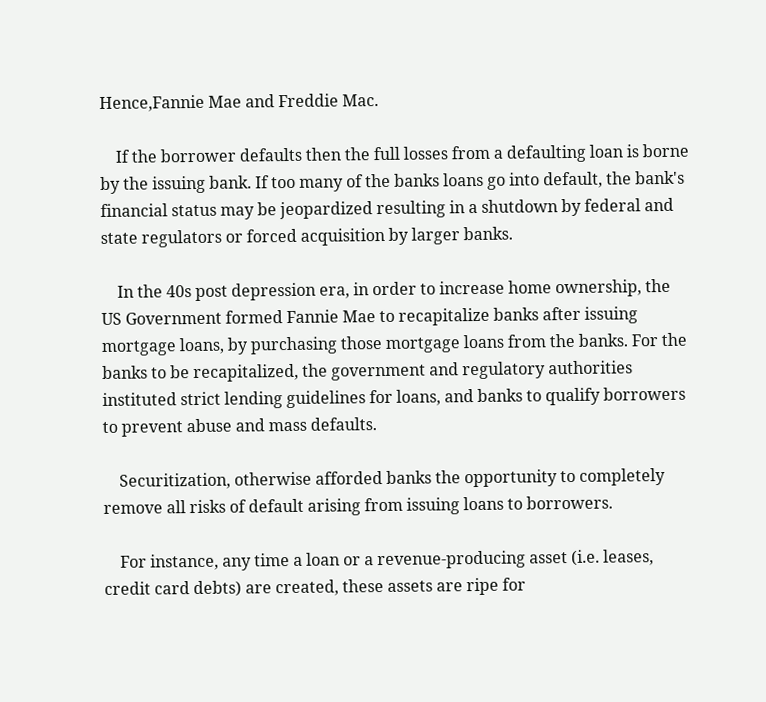Hence,Fannie Mae and Freddie Mac.

    If the borrower defaults then the full losses from a defaulting loan is borne by the issuing bank. If too many of the banks loans go into default, the bank's financial status may be jeopardized resulting in a shutdown by federal and state regulators or forced acquisition by larger banks.

    In the 40s post depression era, in order to increase home ownership, the US Government formed Fannie Mae to recapitalize banks after issuing mortgage loans, by purchasing those mortgage loans from the banks. For the banks to be recapitalized, the government and regulatory authorities instituted strict lending guidelines for loans, and banks to qualify borrowers to prevent abuse and mass defaults.

    Securitization, otherwise afforded banks the opportunity to completely remove all risks of default arising from issuing loans to borrowers.

    For instance, any time a loan or a revenue-producing asset (i.e. leases, credit card debts) are created, these assets are ripe for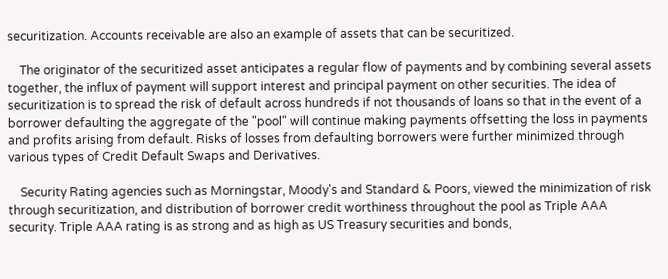securitization. Accounts receivable are also an example of assets that can be securitized.

    The originator of the securitized asset anticipates a regular flow of payments and by combining several assets together, the influx of payment will support interest and principal payment on other securities. The idea of securitization is to spread the risk of default across hundreds if not thousands of loans so that in the event of a borrower defaulting the aggregate of the "pool" will continue making payments offsetting the loss in payments and profits arising from default. Risks of losses from defaulting borrowers were further minimized through various types of Credit Default Swaps and Derivatives.

    Security Rating agencies such as Morningstar, Moody's and Standard & Poors, viewed the minimization of risk through securitization, and distribution of borrower credit worthiness throughout the pool as Triple AAA security. Triple AAA rating is as strong and as high as US Treasury securities and bonds,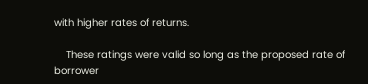with higher rates of returns.

    These ratings were valid so long as the proposed rate of borrower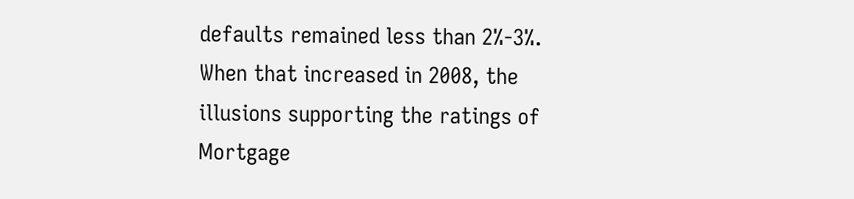defaults remained less than 2%-3%. When that increased in 2008, the illusions supporting the ratings of Mortgage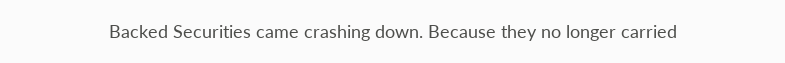Backed Securities came crashing down. Because they no longer carried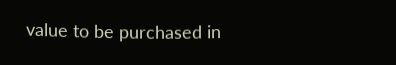value to be purchased in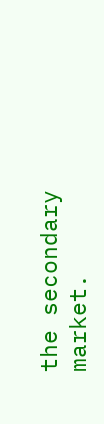the secondary market.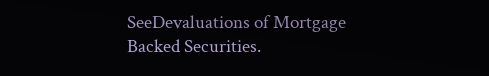SeeDevaluations of Mortgage Backed Securities.